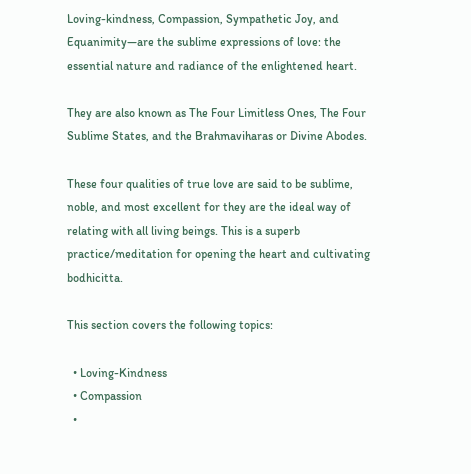Loving-kindness, Compassion, Sympathetic Joy, and Equanimity—are the sublime expressions of love: the essential nature and radiance of the enlightened heart.

They are also known as The Four Limitless Ones, The Four Sublime States, and the Brahmaviharas or Divine Abodes.

These four qualities of true love are said to be sublime, noble, and most excellent for they are the ideal way of relating with all living beings. This is a superb practice/meditation for opening the heart and cultivating bodhicitta.

This section covers the following topics:

  • Loving-Kindness
  • Compassion
  •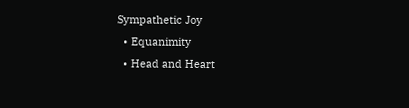Sympathetic Joy
  • Equanimity
  • Head and Heart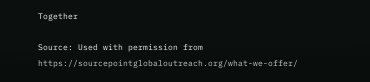Together

Source: Used with permission from https://sourcepointglobaloutreach.org/what-we-offer/